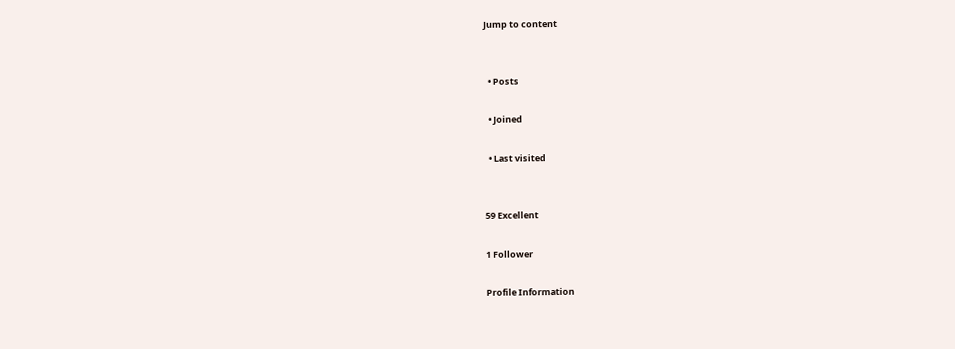Jump to content


  • Posts

  • Joined

  • Last visited


59 Excellent

1 Follower

Profile Information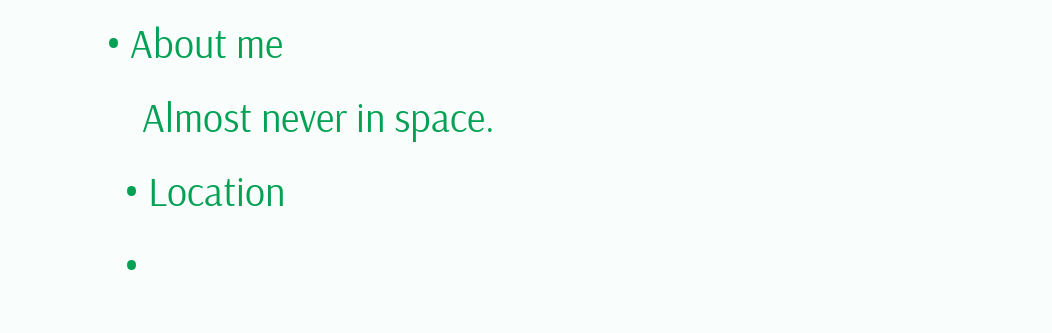• About me
    Almost never in space.
  • Location
  •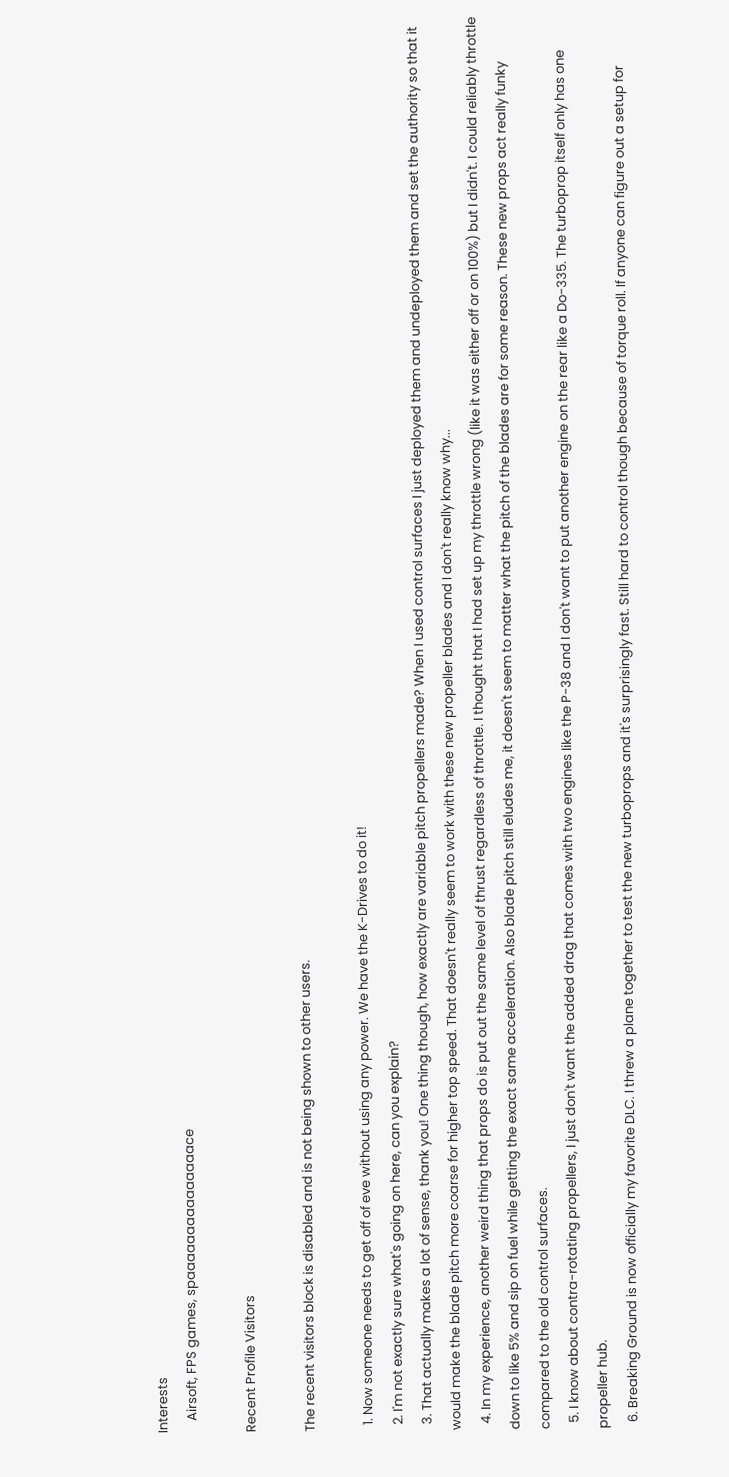Interests
    Airsoft, FPS games, spaaaaaaaaaaaaaaace

Recent Profile Visitors

The recent visitors block is disabled and is not being shown to other users.

  1. Now someone needs to get off of eve without using any power. We have the K-Drives to do it!
  2. I'm not exactly sure what's going on here, can you explain?
  3. That actually makes a lot of sense, thank you! One thing though, how exactly are variable pitch propellers made? When I used control surfaces I just deployed them and undeployed them and set the authority so that it would make the blade pitch more coarse for higher top speed. That doesn't really seem to work with these new propeller blades and I don't really know why...
  4. In my experience, another weird thing that props do is put out the same level of thrust regardless of throttle. I thought that I had set up my throttle wrong (like it was either off or on 100%) but I didn't. I could reliably throttle down to like 5% and sip on fuel while getting the exact same acceleration. Also blade pitch still eludes me, it doesn't seem to matter what the pitch of the blades are for some reason. These new props act really funky compared to the old control surfaces.
  5. I know about contra-rotating propellers, I just don't want the added drag that comes with two engines like the P-38 and I don't want to put another engine on the rear like a Do-335. The turboprop itself only has one propeller hub.
  6. Breaking Ground is now officially my favorite DLC. I threw a plane together to test the new turboprops and it's surprisingly fast. Still hard to control though because of torque roll. If anyone can figure out a setup for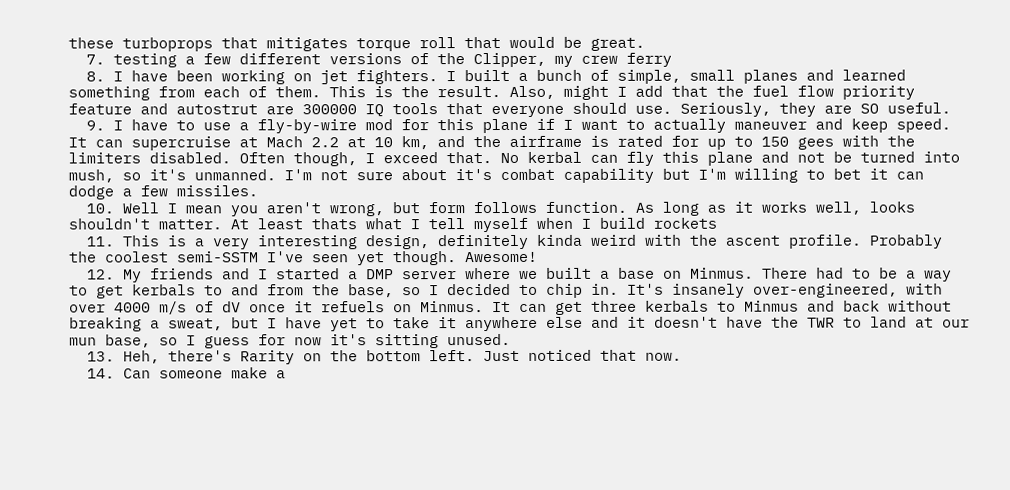these turboprops that mitigates torque roll that would be great.
  7. testing a few different versions of the Clipper, my crew ferry
  8. I have been working on jet fighters. I built a bunch of simple, small planes and learned something from each of them. This is the result. Also, might I add that the fuel flow priority feature and autostrut are 300000 IQ tools that everyone should use. Seriously, they are SO useful.
  9. I have to use a fly-by-wire mod for this plane if I want to actually maneuver and keep speed. It can supercruise at Mach 2.2 at 10 km, and the airframe is rated for up to 150 gees with the limiters disabled. Often though, I exceed that. No kerbal can fly this plane and not be turned into mush, so it's unmanned. I'm not sure about it's combat capability but I'm willing to bet it can dodge a few missiles.
  10. Well I mean you aren't wrong, but form follows function. As long as it works well, looks shouldn't matter. At least thats what I tell myself when I build rockets
  11. This is a very interesting design, definitely kinda weird with the ascent profile. Probably the coolest semi-SSTM I've seen yet though. Awesome!
  12. My friends and I started a DMP server where we built a base on Minmus. There had to be a way to get kerbals to and from the base, so I decided to chip in. It's insanely over-engineered, with over 4000 m/s of dV once it refuels on Minmus. It can get three kerbals to Minmus and back without breaking a sweat, but I have yet to take it anywhere else and it doesn't have the TWR to land at our mun base, so I guess for now it's sitting unused.
  13. Heh, there's Rarity on the bottom left. Just noticed that now.
  14. Can someone make a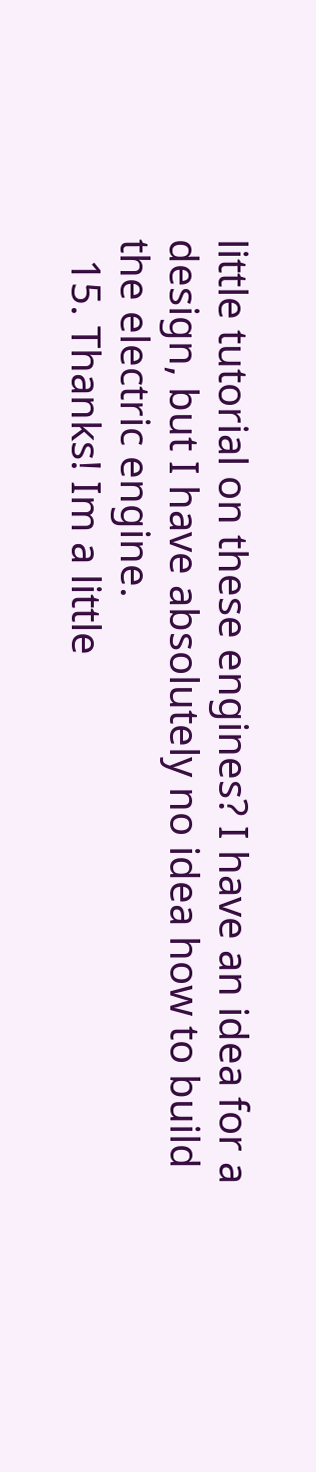little tutorial on these engines? I have an idea for a design, but I have absolutely no idea how to build the electric engine.
  15. Thanks! Im a little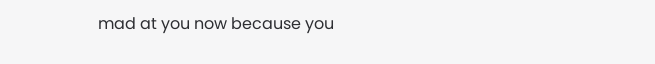mad at you now because you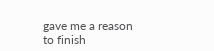gave me a reason to finish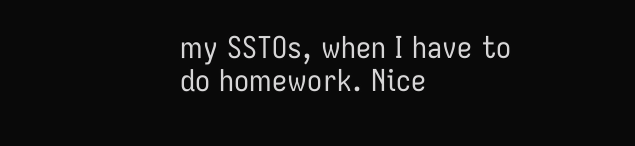my SSTOs, when I have to do homework. Nice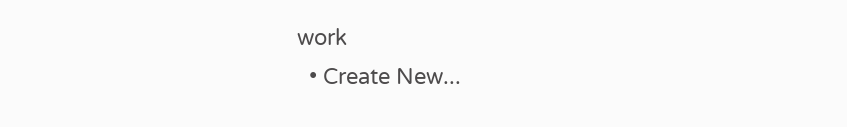work
  • Create New...